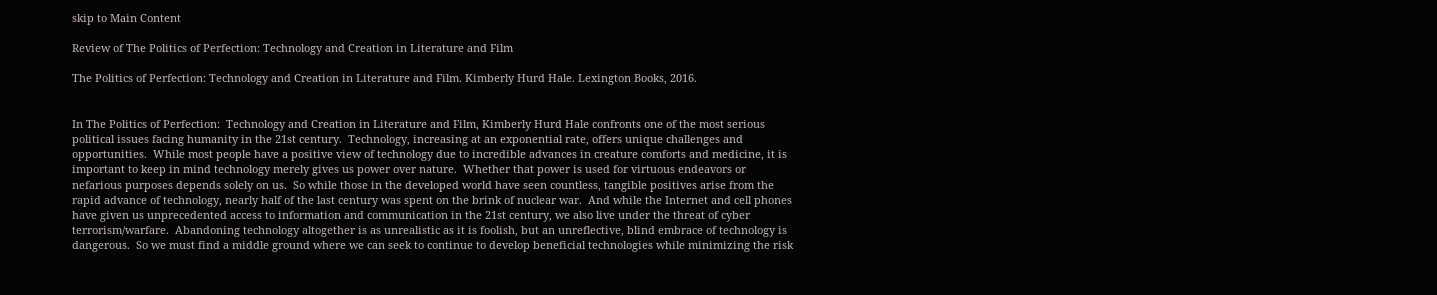skip to Main Content

Review of The Politics of Perfection: Technology and Creation in Literature and Film

The Politics of Perfection: Technology and Creation in Literature and Film. Kimberly Hurd Hale. Lexington Books, 2016.


In The Politics of Perfection:  Technology and Creation in Literature and Film, Kimberly Hurd Hale confronts one of the most serious political issues facing humanity in the 21st century.  Technology, increasing at an exponential rate, offers unique challenges and opportunities.  While most people have a positive view of technology due to incredible advances in creature comforts and medicine, it is important to keep in mind technology merely gives us power over nature.  Whether that power is used for virtuous endeavors or nefarious purposes depends solely on us.  So while those in the developed world have seen countless, tangible positives arise from the rapid advance of technology, nearly half of the last century was spent on the brink of nuclear war.  And while the Internet and cell phones have given us unprecedented access to information and communication in the 21st century, we also live under the threat of cyber terrorism/warfare.  Abandoning technology altogether is as unrealistic as it is foolish, but an unreflective, blind embrace of technology is dangerous.  So we must find a middle ground where we can seek to continue to develop beneficial technologies while minimizing the risk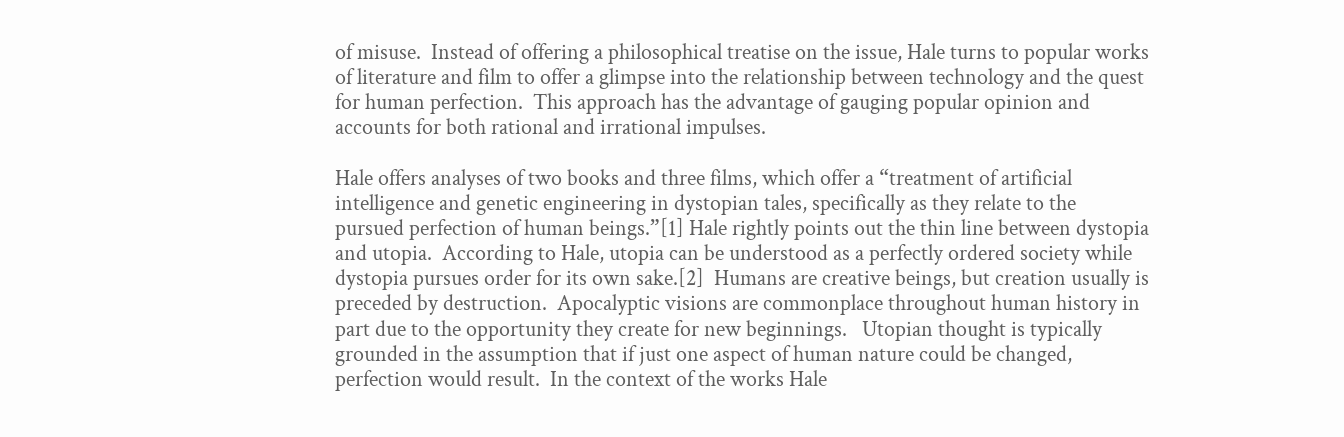of misuse.  Instead of offering a philosophical treatise on the issue, Hale turns to popular works of literature and film to offer a glimpse into the relationship between technology and the quest for human perfection.  This approach has the advantage of gauging popular opinion and accounts for both rational and irrational impulses.

Hale offers analyses of two books and three films, which offer a “treatment of artificial intelligence and genetic engineering in dystopian tales, specifically as they relate to the pursued perfection of human beings.”[1] Hale rightly points out the thin line between dystopia and utopia.  According to Hale, utopia can be understood as a perfectly ordered society while dystopia pursues order for its own sake.[2]  Humans are creative beings, but creation usually is preceded by destruction.  Apocalyptic visions are commonplace throughout human history in part due to the opportunity they create for new beginnings.   Utopian thought is typically grounded in the assumption that if just one aspect of human nature could be changed, perfection would result.  In the context of the works Hale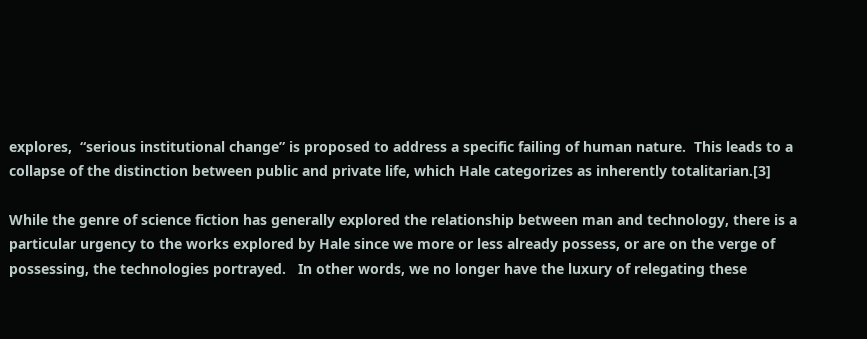explores,  “serious institutional change” is proposed to address a specific failing of human nature.  This leads to a collapse of the distinction between public and private life, which Hale categorizes as inherently totalitarian.[3]

While the genre of science fiction has generally explored the relationship between man and technology, there is a particular urgency to the works explored by Hale since we more or less already possess, or are on the verge of possessing, the technologies portrayed.   In other words, we no longer have the luxury of relegating these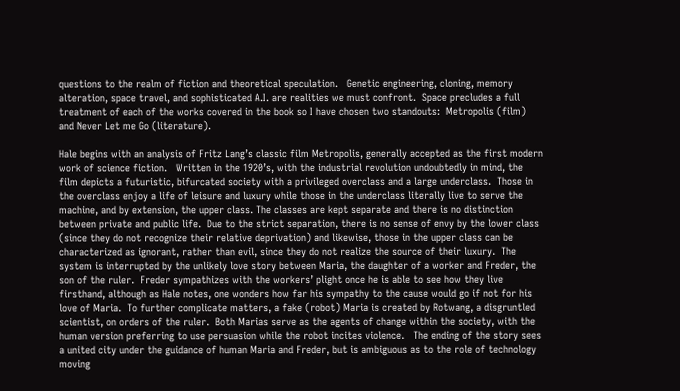questions to the realm of fiction and theoretical speculation.   Genetic engineering, cloning, memory alteration, space travel, and sophisticated A.I. are realities we must confront.  Space precludes a full treatment of each of the works covered in the book so I have chosen two standouts:  Metropolis (film) and Never Let me Go (literature).

Hale begins with an analysis of Fritz Lang’s classic film Metropolis, generally accepted as the first modern work of science fiction.   Written in the 1920’s, with the industrial revolution undoubtedly in mind, the film depicts a futuristic, bifurcated society with a privileged overclass and a large underclass.  Those in the overclass enjoy a life of leisure and luxury while those in the underclass literally live to serve the machine, and by extension, the upper class. The classes are kept separate and there is no distinction between private and public life.  Due to the strict separation, there is no sense of envy by the lower class (since they do not recognize their relative deprivation) and likewise, those in the upper class can be characterized as ignorant, rather than evil, since they do not realize the source of their luxury.  The system is interrupted by the unlikely love story between Maria, the daughter of a worker and Freder, the son of the ruler.  Freder sympathizes with the workers’ plight once he is able to see how they live firsthand, although as Hale notes, one wonders how far his sympathy to the cause would go if not for his love of Maria.  To further complicate matters, a fake (robot) Maria is created by Rotwang, a disgruntled scientist, on orders of the ruler.  Both Marias serve as the agents of change within the society, with the human version preferring to use persuasion while the robot incites violence.   The ending of the story sees a united city under the guidance of human Maria and Freder, but is ambiguous as to the role of technology moving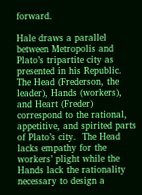forward.

Hale draws a parallel between Metropolis and Plato’s tripartite city as presented in his Republic.  The Head (Frederson, the leader), Hands (workers), and Heart (Freder) correspond to the rational, appetitive, and spirited parts of Plato’s city.  The Head lacks empathy for the workers’ plight while the Hands lack the rationality necessary to design a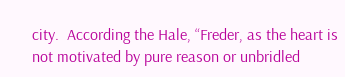city.  According the Hale, “Freder, as the heart is not motivated by pure reason or unbridled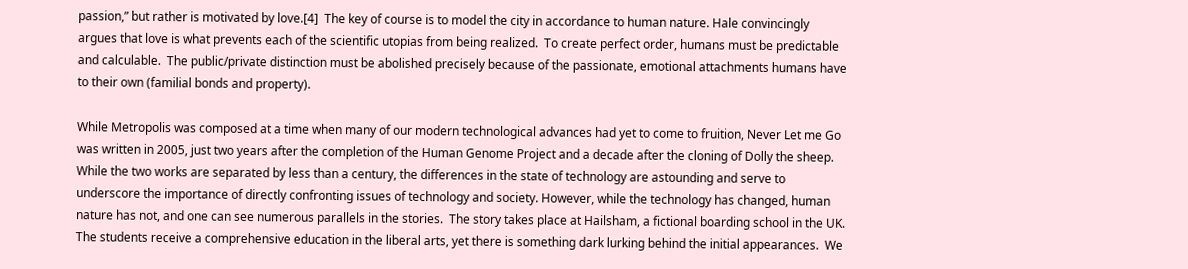passion,” but rather is motivated by love.[4]  The key of course is to model the city in accordance to human nature. Hale convincingly argues that love is what prevents each of the scientific utopias from being realized.  To create perfect order, humans must be predictable and calculable.  The public/private distinction must be abolished precisely because of the passionate, emotional attachments humans have to their own (familial bonds and property).

While Metropolis was composed at a time when many of our modern technological advances had yet to come to fruition, Never Let me Go was written in 2005, just two years after the completion of the Human Genome Project and a decade after the cloning of Dolly the sheep.  While the two works are separated by less than a century, the differences in the state of technology are astounding and serve to underscore the importance of directly confronting issues of technology and society. However, while the technology has changed, human nature has not, and one can see numerous parallels in the stories.  The story takes place at Hailsham, a fictional boarding school in the UK.  The students receive a comprehensive education in the liberal arts, yet there is something dark lurking behind the initial appearances.  We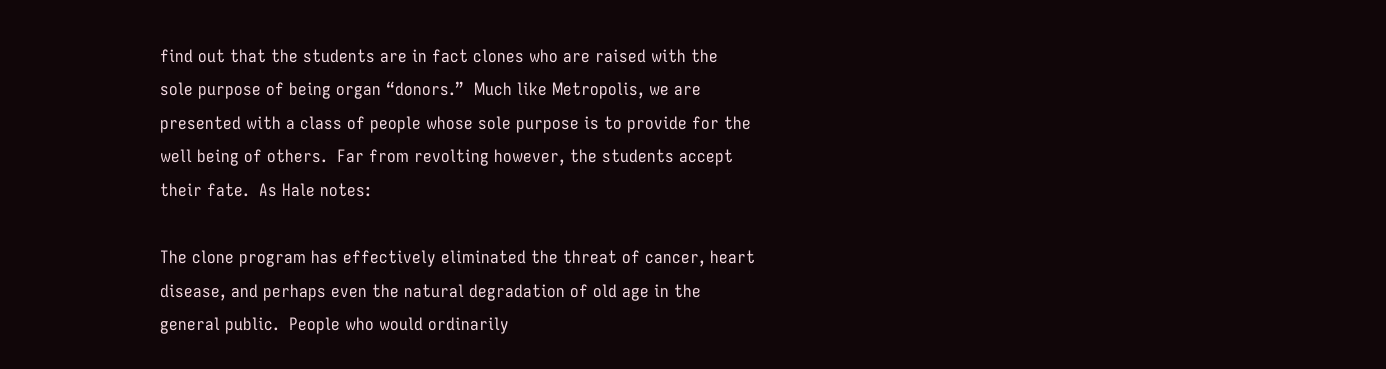find out that the students are in fact clones who are raised with the sole purpose of being organ “donors.”  Much like Metropolis, we are presented with a class of people whose sole purpose is to provide for the well being of others.  Far from revolting however, the students accept their fate.  As Hale notes:

The clone program has effectively eliminated the threat of cancer, heart disease, and perhaps even the natural degradation of old age in the general public.  People who would ordinarily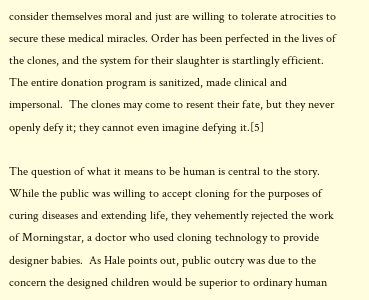consider themselves moral and just are willing to tolerate atrocities to secure these medical miracles. Order has been perfected in the lives of the clones, and the system for their slaughter is startlingly efficient. The entire donation program is sanitized, made clinical and impersonal.  The clones may come to resent their fate, but they never openly defy it; they cannot even imagine defying it.[5]

The question of what it means to be human is central to the story.  While the public was willing to accept cloning for the purposes of curing diseases and extending life, they vehemently rejected the work of Morningstar, a doctor who used cloning technology to provide designer babies.  As Hale points out, public outcry was due to the concern the designed children would be superior to ordinary human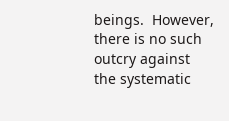beings.  However, there is no such outcry against the systematic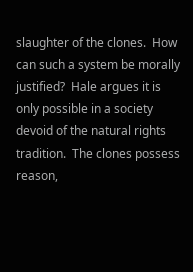slaughter of the clones.  How can such a system be morally justified?  Hale argues it is only possible in a society devoid of the natural rights tradition.  The clones possess reason,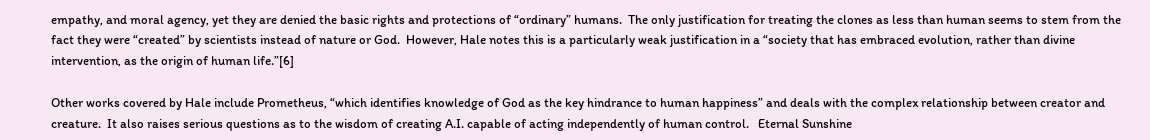empathy, and moral agency, yet they are denied the basic rights and protections of “ordinary” humans.  The only justification for treating the clones as less than human seems to stem from the fact they were “created” by scientists instead of nature or God.  However, Hale notes this is a particularly weak justification in a “society that has embraced evolution, rather than divine intervention, as the origin of human life.”[6]

Other works covered by Hale include Prometheus, “which identifies knowledge of God as the key hindrance to human happiness” and deals with the complex relationship between creator and creature.  It also raises serious questions as to the wisdom of creating A.I. capable of acting independently of human control.   Eternal Sunshine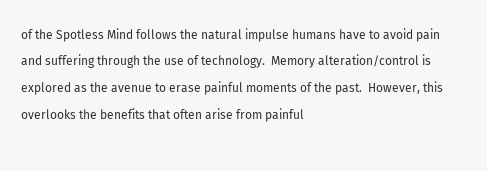of the Spotless Mind follows the natural impulse humans have to avoid pain and suffering through the use of technology.  Memory alteration/control is explored as the avenue to erase painful moments of the past.  However, this overlooks the benefits that often arise from painful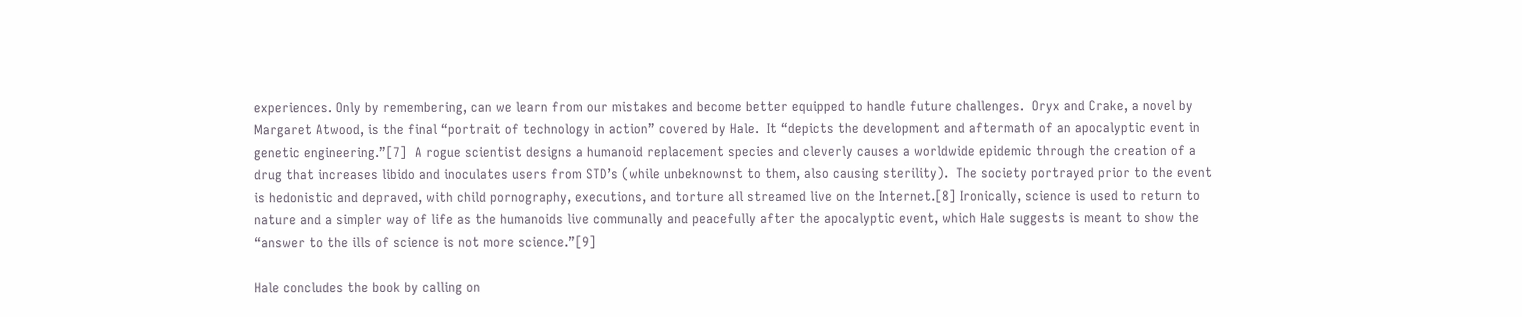experiences. Only by remembering, can we learn from our mistakes and become better equipped to handle future challenges.  Oryx and Crake, a novel by Margaret Atwood, is the final “portrait of technology in action” covered by Hale.  It “depicts the development and aftermath of an apocalyptic event in genetic engineering.”[7]  A rogue scientist designs a humanoid replacement species and cleverly causes a worldwide epidemic through the creation of a drug that increases libido and inoculates users from STD’s (while unbeknownst to them, also causing sterility).  The society portrayed prior to the event is hedonistic and depraved, with child pornography, executions, and torture all streamed live on the Internet.[8] Ironically, science is used to return to nature and a simpler way of life as the humanoids live communally and peacefully after the apocalyptic event, which Hale suggests is meant to show the “answer to the ills of science is not more science.”[9]

Hale concludes the book by calling on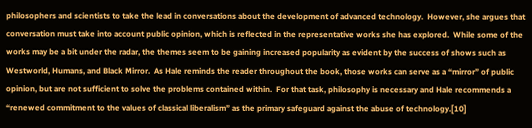philosophers and scientists to take the lead in conversations about the development of advanced technology.  However, she argues that conversation must take into account public opinion, which is reflected in the representative works she has explored.  While some of the works may be a bit under the radar, the themes seem to be gaining increased popularity as evident by the success of shows such as Westworld, Humans, and Black Mirror.  As Hale reminds the reader throughout the book, those works can serve as a “mirror” of public opinion, but are not sufficient to solve the problems contained within.  For that task, philosophy is necessary and Hale recommends a “renewed commitment to the values of classical liberalism” as the primary safeguard against the abuse of technology.[10]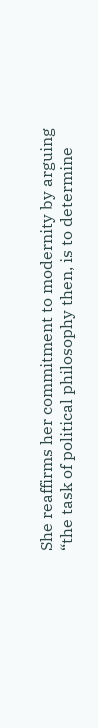She reaffirms her commitment to modernity by arguing “the task of political philosophy then, is to determine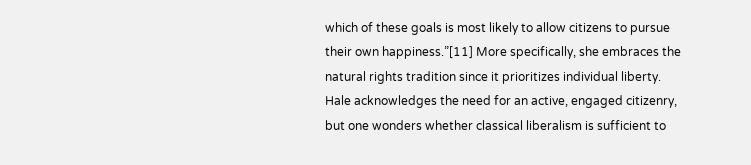which of these goals is most likely to allow citizens to pursue their own happiness.”[11] More specifically, she embraces the natural rights tradition since it prioritizes individual liberty.   Hale acknowledges the need for an active, engaged citizenry, but one wonders whether classical liberalism is sufficient to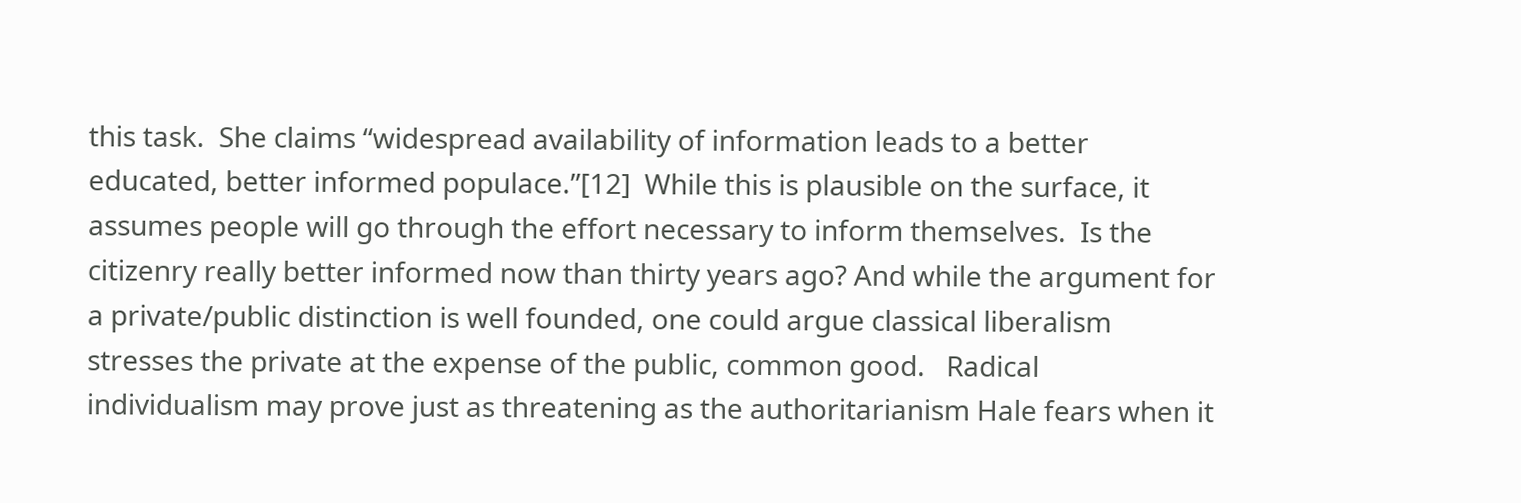this task.  She claims “widespread availability of information leads to a better educated, better informed populace.”[12]  While this is plausible on the surface, it assumes people will go through the effort necessary to inform themselves.  Is the citizenry really better informed now than thirty years ago? And while the argument for a private/public distinction is well founded, one could argue classical liberalism stresses the private at the expense of the public, common good.   Radical individualism may prove just as threatening as the authoritarianism Hale fears when it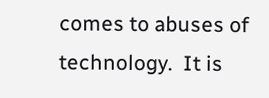comes to abuses of technology.  It is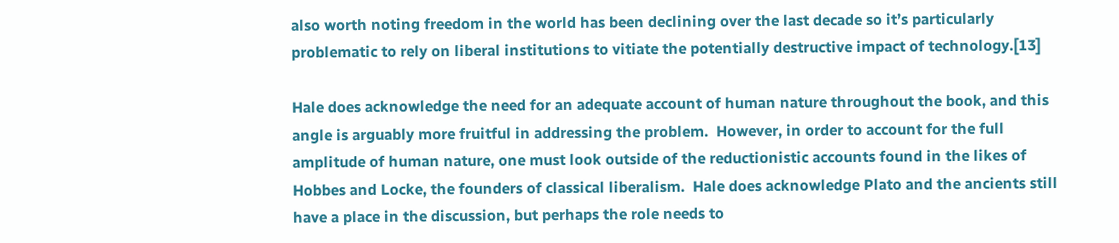also worth noting freedom in the world has been declining over the last decade so it’s particularly problematic to rely on liberal institutions to vitiate the potentially destructive impact of technology.[13]

Hale does acknowledge the need for an adequate account of human nature throughout the book, and this angle is arguably more fruitful in addressing the problem.  However, in order to account for the full amplitude of human nature, one must look outside of the reductionistic accounts found in the likes of Hobbes and Locke, the founders of classical liberalism.  Hale does acknowledge Plato and the ancients still have a place in the discussion, but perhaps the role needs to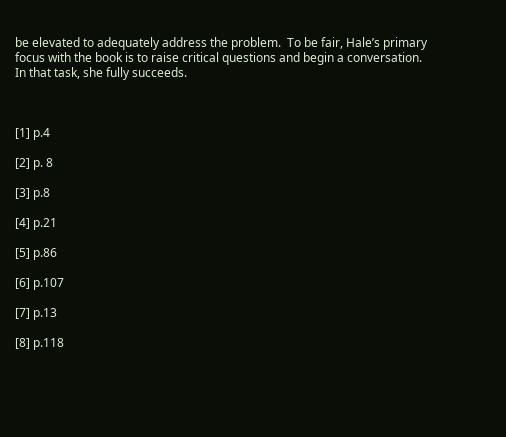be elevated to adequately address the problem.  To be fair, Hale’s primary focus with the book is to raise critical questions and begin a conversation.  In that task, she fully succeeds.



[1] p.4

[2] p. 8

[3] p.8

[4] p.21

[5] p.86

[6] p.107

[7] p.13

[8] p.118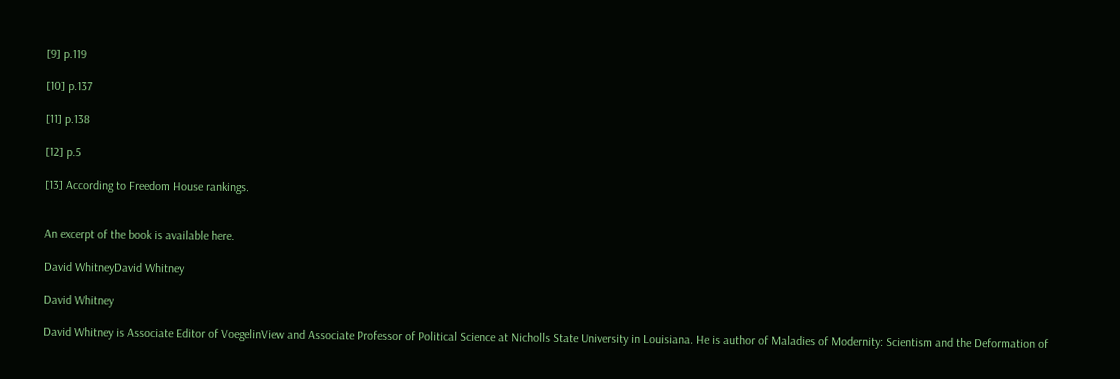[9] p.119

[10] p.137

[11] p.138

[12] p.5

[13] According to Freedom House rankings.


An excerpt of the book is available here.

David WhitneyDavid Whitney

David Whitney

David Whitney is Associate Editor of VoegelinView and Associate Professor of Political Science at Nicholls State University in Louisiana. He is author of Maladies of Modernity: Scientism and the Deformation of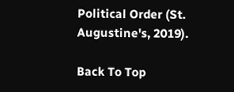Political Order (St. Augustine's, 2019).

Back To Top